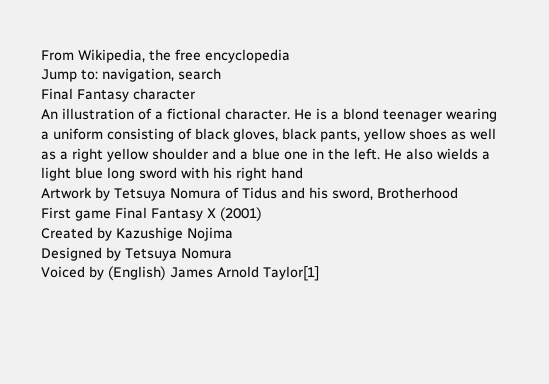From Wikipedia, the free encyclopedia
Jump to: navigation, search
Final Fantasy character
An illustration of a fictional character. He is a blond teenager wearing a uniform consisting of black gloves, black pants, yellow shoes as well as a right yellow shoulder and a blue one in the left. He also wields a light blue long sword with his right hand
Artwork by Tetsuya Nomura of Tidus and his sword, Brotherhood
First game Final Fantasy X (2001)
Created by Kazushige Nojima
Designed by Tetsuya Nomura
Voiced by (English) James Arnold Taylor[1]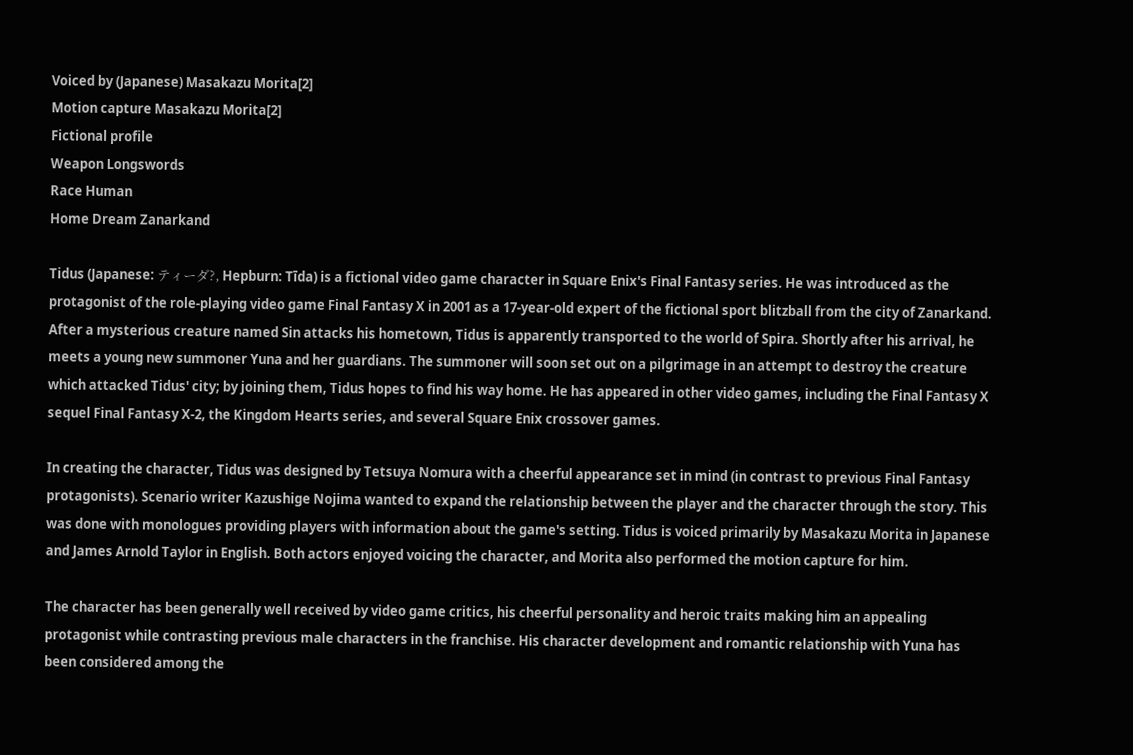Voiced by (Japanese) Masakazu Morita[2]
Motion capture Masakazu Morita[2]
Fictional profile
Weapon Longswords
Race Human
Home Dream Zanarkand

Tidus (Japanese: ティーダ?, Hepburn: Tīda) is a fictional video game character in Square Enix's Final Fantasy series. He was introduced as the protagonist of the role-playing video game Final Fantasy X in 2001 as a 17-year-old expert of the fictional sport blitzball from the city of Zanarkand. After a mysterious creature named Sin attacks his hometown, Tidus is apparently transported to the world of Spira. Shortly after his arrival, he meets a young new summoner Yuna and her guardians. The summoner will soon set out on a pilgrimage in an attempt to destroy the creature which attacked Tidus' city; by joining them, Tidus hopes to find his way home. He has appeared in other video games, including the Final Fantasy X sequel Final Fantasy X-2, the Kingdom Hearts series, and several Square Enix crossover games.

In creating the character, Tidus was designed by Tetsuya Nomura with a cheerful appearance set in mind (in contrast to previous Final Fantasy protagonists). Scenario writer Kazushige Nojima wanted to expand the relationship between the player and the character through the story. This was done with monologues providing players with information about the game's setting. Tidus is voiced primarily by Masakazu Morita in Japanese and James Arnold Taylor in English. Both actors enjoyed voicing the character, and Morita also performed the motion capture for him.

The character has been generally well received by video game critics, his cheerful personality and heroic traits making him an appealing protagonist while contrasting previous male characters in the franchise. His character development and romantic relationship with Yuna has been considered among the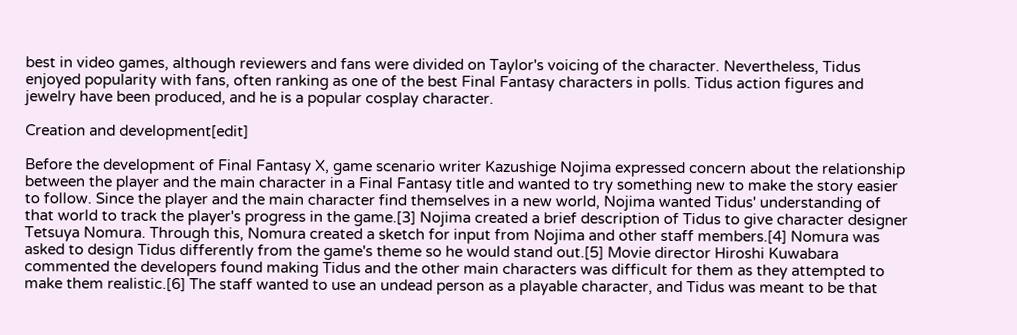best in video games, although reviewers and fans were divided on Taylor's voicing of the character. Nevertheless, Tidus enjoyed popularity with fans, often ranking as one of the best Final Fantasy characters in polls. Tidus action figures and jewelry have been produced, and he is a popular cosplay character.

Creation and development[edit]

Before the development of Final Fantasy X, game scenario writer Kazushige Nojima expressed concern about the relationship between the player and the main character in a Final Fantasy title and wanted to try something new to make the story easier to follow. Since the player and the main character find themselves in a new world, Nojima wanted Tidus' understanding of that world to track the player's progress in the game.[3] Nojima created a brief description of Tidus to give character designer Tetsuya Nomura. Through this, Nomura created a sketch for input from Nojima and other staff members.[4] Nomura was asked to design Tidus differently from the game's theme so he would stand out.[5] Movie director Hiroshi Kuwabara commented the developers found making Tidus and the other main characters was difficult for them as they attempted to make them realistic.[6] The staff wanted to use an undead person as a playable character, and Tidus was meant to be that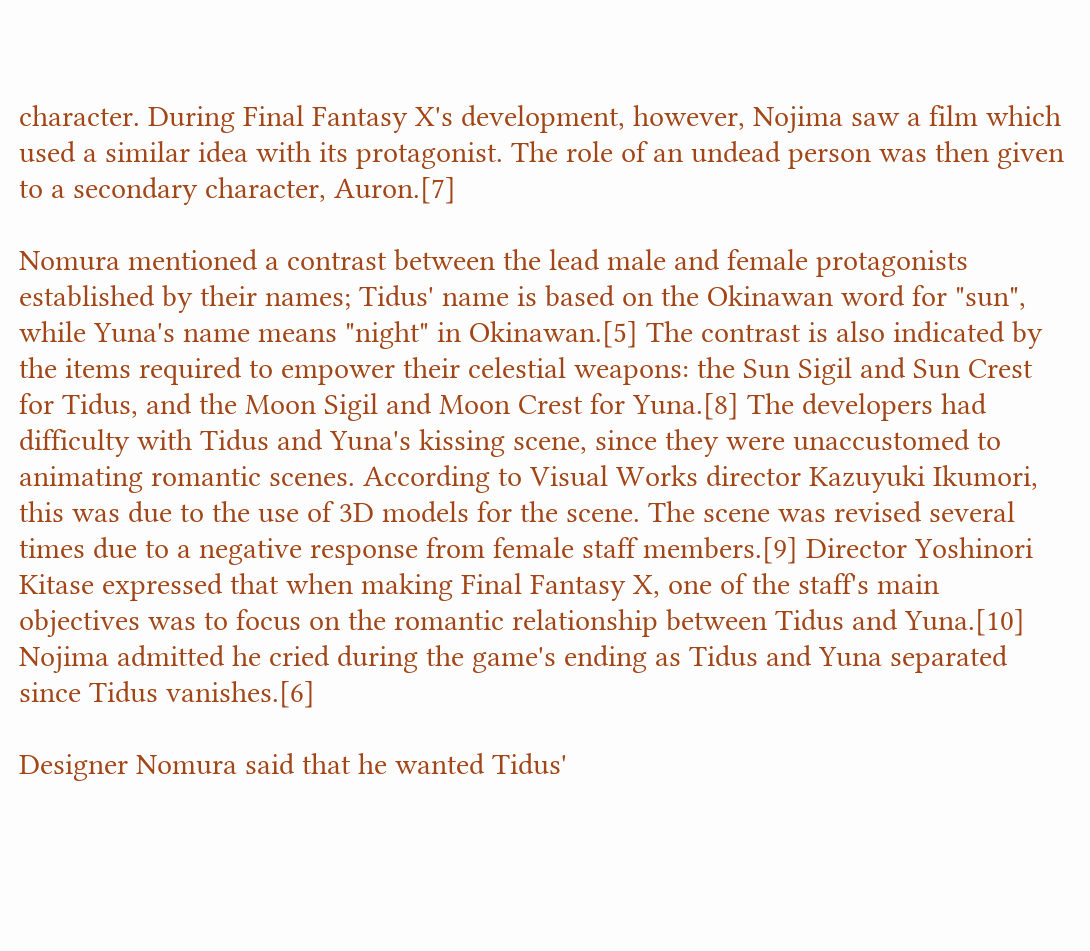character. During Final Fantasy X's development, however, Nojima saw a film which used a similar idea with its protagonist. The role of an undead person was then given to a secondary character, Auron.[7]

Nomura mentioned a contrast between the lead male and female protagonists established by their names; Tidus' name is based on the Okinawan word for "sun", while Yuna's name means "night" in Okinawan.[5] The contrast is also indicated by the items required to empower their celestial weapons: the Sun Sigil and Sun Crest for Tidus, and the Moon Sigil and Moon Crest for Yuna.[8] The developers had difficulty with Tidus and Yuna's kissing scene, since they were unaccustomed to animating romantic scenes. According to Visual Works director Kazuyuki Ikumori, this was due to the use of 3D models for the scene. The scene was revised several times due to a negative response from female staff members.[9] Director Yoshinori Kitase expressed that when making Final Fantasy X, one of the staff's main objectives was to focus on the romantic relationship between Tidus and Yuna.[10] Nojima admitted he cried during the game's ending as Tidus and Yuna separated since Tidus vanishes.[6]

Designer Nomura said that he wanted Tidus'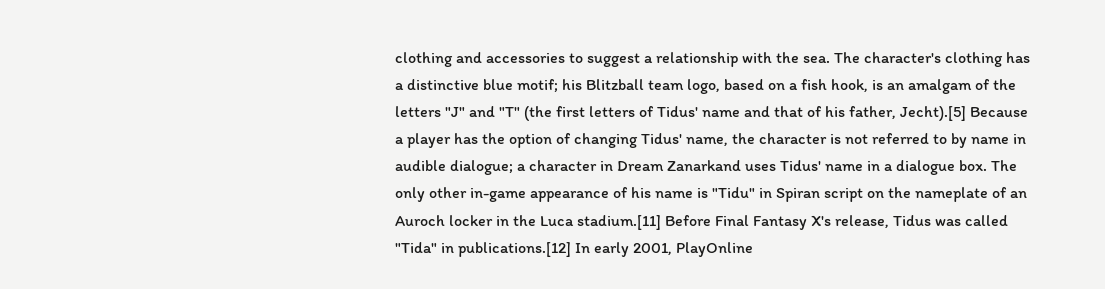clothing and accessories to suggest a relationship with the sea. The character's clothing has a distinctive blue motif; his Blitzball team logo, based on a fish hook, is an amalgam of the letters "J" and "T" (the first letters of Tidus' name and that of his father, Jecht).[5] Because a player has the option of changing Tidus' name, the character is not referred to by name in audible dialogue; a character in Dream Zanarkand uses Tidus' name in a dialogue box. The only other in-game appearance of his name is "Tidu" in Spiran script on the nameplate of an Auroch locker in the Luca stadium.[11] Before Final Fantasy X's release, Tidus was called "Tida" in publications.[12] In early 2001, PlayOnline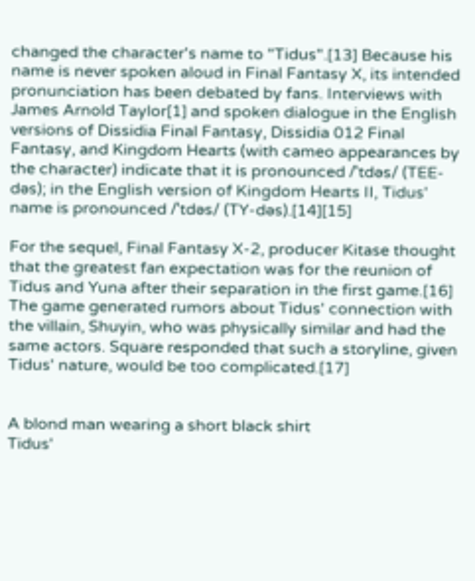changed the character's name to "Tidus".[13] Because his name is never spoken aloud in Final Fantasy X, its intended pronunciation has been debated by fans. Interviews with James Arnold Taylor[1] and spoken dialogue in the English versions of Dissidia Final Fantasy, Dissidia 012 Final Fantasy, and Kingdom Hearts (with cameo appearances by the character) indicate that it is pronounced /ˈtdəs/ (TEE-dəs); in the English version of Kingdom Hearts II, Tidus' name is pronounced /ˈtdəs/ (TY-dəs).[14][15]

For the sequel, Final Fantasy X-2, producer Kitase thought that the greatest fan expectation was for the reunion of Tidus and Yuna after their separation in the first game.[16] The game generated rumors about Tidus' connection with the villain, Shuyin, who was physically similar and had the same actors. Square responded that such a storyline, given Tidus' nature, would be too complicated.[17]


A blond man wearing a short black shirt
Tidus'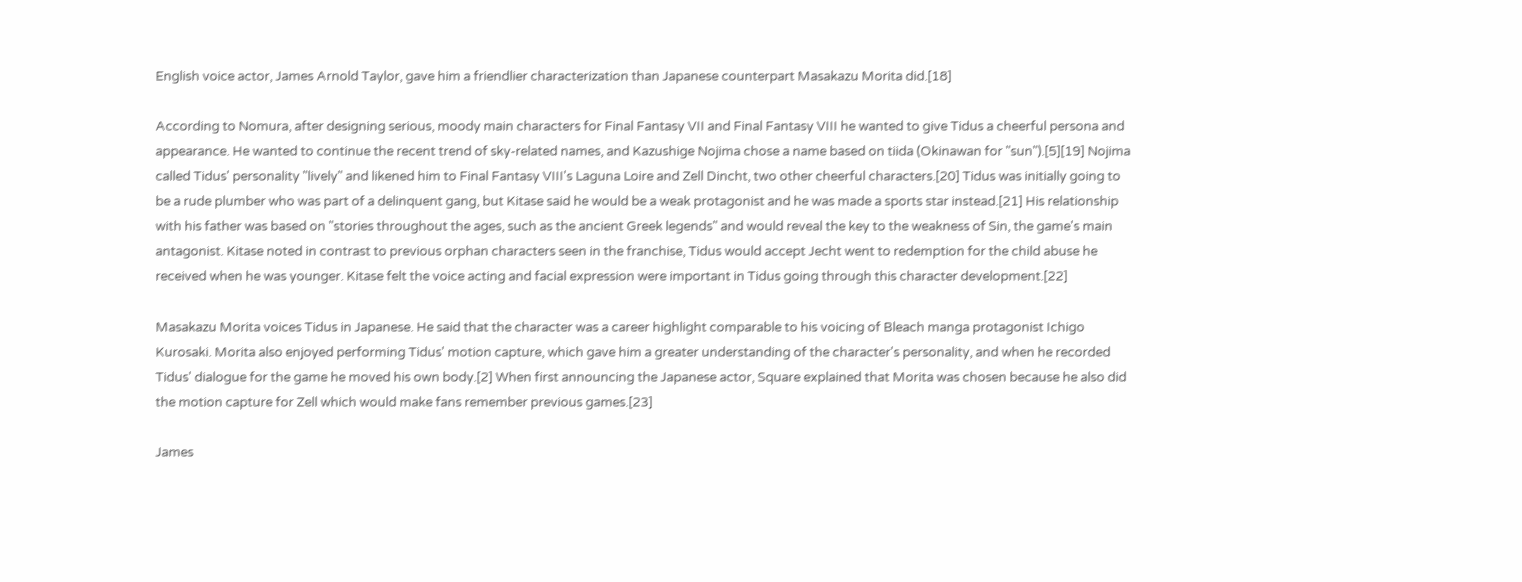English voice actor, James Arnold Taylor, gave him a friendlier characterization than Japanese counterpart Masakazu Morita did.[18]

According to Nomura, after designing serious, moody main characters for Final Fantasy VII and Final Fantasy VIII he wanted to give Tidus a cheerful persona and appearance. He wanted to continue the recent trend of sky-related names, and Kazushige Nojima chose a name based on tiida (Okinawan for "sun").[5][19] Nojima called Tidus' personality "lively" and likened him to Final Fantasy VIII's Laguna Loire and Zell Dincht, two other cheerful characters.[20] Tidus was initially going to be a rude plumber who was part of a delinquent gang, but Kitase said he would be a weak protagonist and he was made a sports star instead.[21] His relationship with his father was based on "stories throughout the ages, such as the ancient Greek legends" and would reveal the key to the weakness of Sin, the game's main antagonist. Kitase noted in contrast to previous orphan characters seen in the franchise, Tidus would accept Jecht went to redemption for the child abuse he received when he was younger. Kitase felt the voice acting and facial expression were important in Tidus going through this character development.[22]

Masakazu Morita voices Tidus in Japanese. He said that the character was a career highlight comparable to his voicing of Bleach manga protagonist Ichigo Kurosaki. Morita also enjoyed performing Tidus' motion capture, which gave him a greater understanding of the character's personality, and when he recorded Tidus' dialogue for the game he moved his own body.[2] When first announcing the Japanese actor, Square explained that Morita was chosen because he also did the motion capture for Zell which would make fans remember previous games.[23]

James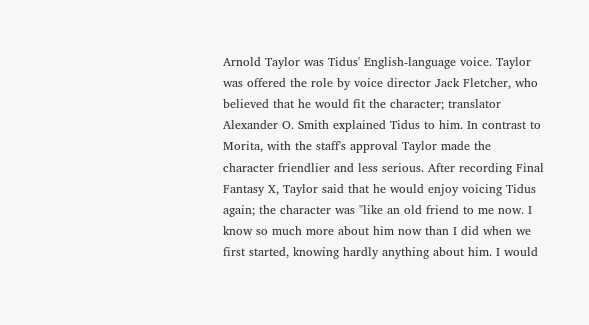Arnold Taylor was Tidus' English-language voice. Taylor was offered the role by voice director Jack Fletcher, who believed that he would fit the character; translator Alexander O. Smith explained Tidus to him. In contrast to Morita, with the staff's approval Taylor made the character friendlier and less serious. After recording Final Fantasy X, Taylor said that he would enjoy voicing Tidus again; the character was "like an old friend to me now. I know so much more about him now than I did when we first started, knowing hardly anything about him. I would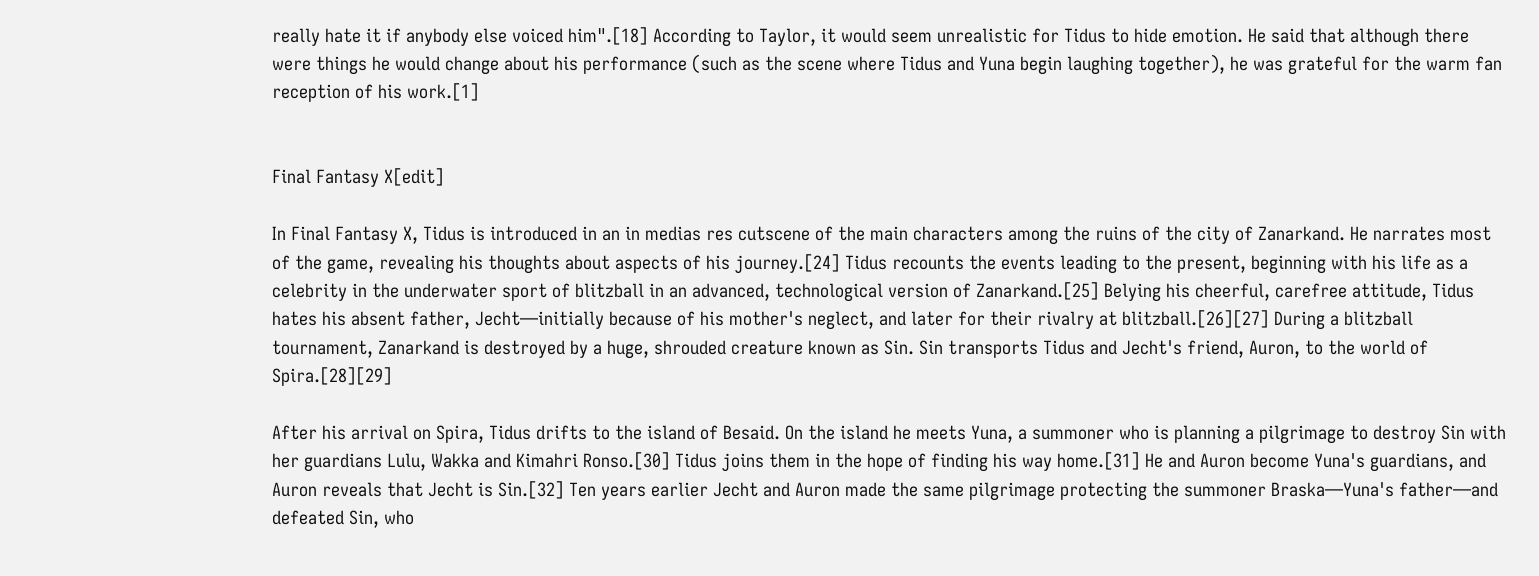really hate it if anybody else voiced him".[18] According to Taylor, it would seem unrealistic for Tidus to hide emotion. He said that although there were things he would change about his performance (such as the scene where Tidus and Yuna begin laughing together), he was grateful for the warm fan reception of his work.[1]


Final Fantasy X[edit]

In Final Fantasy X, Tidus is introduced in an in medias res cutscene of the main characters among the ruins of the city of Zanarkand. He narrates most of the game, revealing his thoughts about aspects of his journey.[24] Tidus recounts the events leading to the present, beginning with his life as a celebrity in the underwater sport of blitzball in an advanced, technological version of Zanarkand.[25] Belying his cheerful, carefree attitude, Tidus hates his absent father, Jecht—initially because of his mother's neglect, and later for their rivalry at blitzball.[26][27] During a blitzball tournament, Zanarkand is destroyed by a huge, shrouded creature known as Sin. Sin transports Tidus and Jecht's friend, Auron, to the world of Spira.[28][29]

After his arrival on Spira, Tidus drifts to the island of Besaid. On the island he meets Yuna, a summoner who is planning a pilgrimage to destroy Sin with her guardians Lulu, Wakka and Kimahri Ronso.[30] Tidus joins them in the hope of finding his way home.[31] He and Auron become Yuna's guardians, and Auron reveals that Jecht is Sin.[32] Ten years earlier Jecht and Auron made the same pilgrimage protecting the summoner Braska—Yuna's father—and defeated Sin, who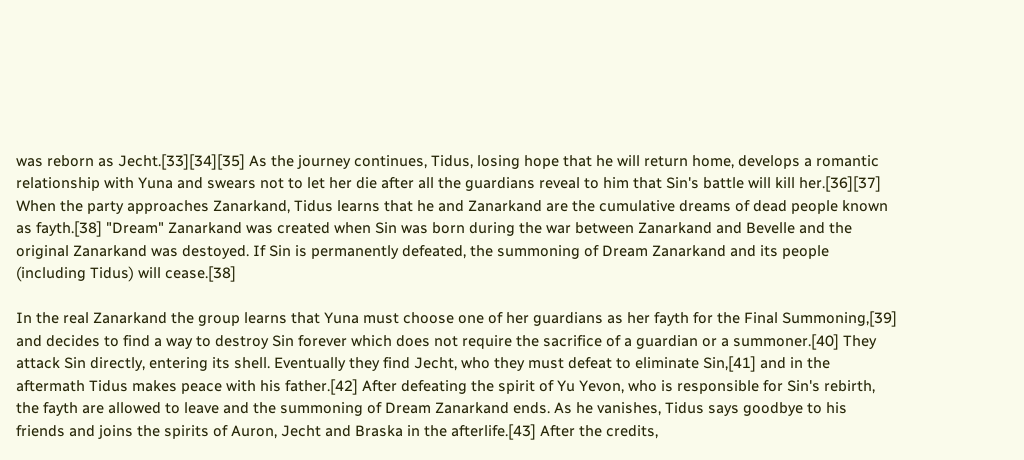was reborn as Jecht.[33][34][35] As the journey continues, Tidus, losing hope that he will return home, develops a romantic relationship with Yuna and swears not to let her die after all the guardians reveal to him that Sin's battle will kill her.[36][37] When the party approaches Zanarkand, Tidus learns that he and Zanarkand are the cumulative dreams of dead people known as fayth.[38] "Dream" Zanarkand was created when Sin was born during the war between Zanarkand and Bevelle and the original Zanarkand was destoyed. If Sin is permanently defeated, the summoning of Dream Zanarkand and its people (including Tidus) will cease.[38]

In the real Zanarkand the group learns that Yuna must choose one of her guardians as her fayth for the Final Summoning,[39] and decides to find a way to destroy Sin forever which does not require the sacrifice of a guardian or a summoner.[40] They attack Sin directly, entering its shell. Eventually they find Jecht, who they must defeat to eliminate Sin,[41] and in the aftermath Tidus makes peace with his father.[42] After defeating the spirit of Yu Yevon, who is responsible for Sin's rebirth, the fayth are allowed to leave and the summoning of Dream Zanarkand ends. As he vanishes, Tidus says goodbye to his friends and joins the spirits of Auron, Jecht and Braska in the afterlife.[43] After the credits,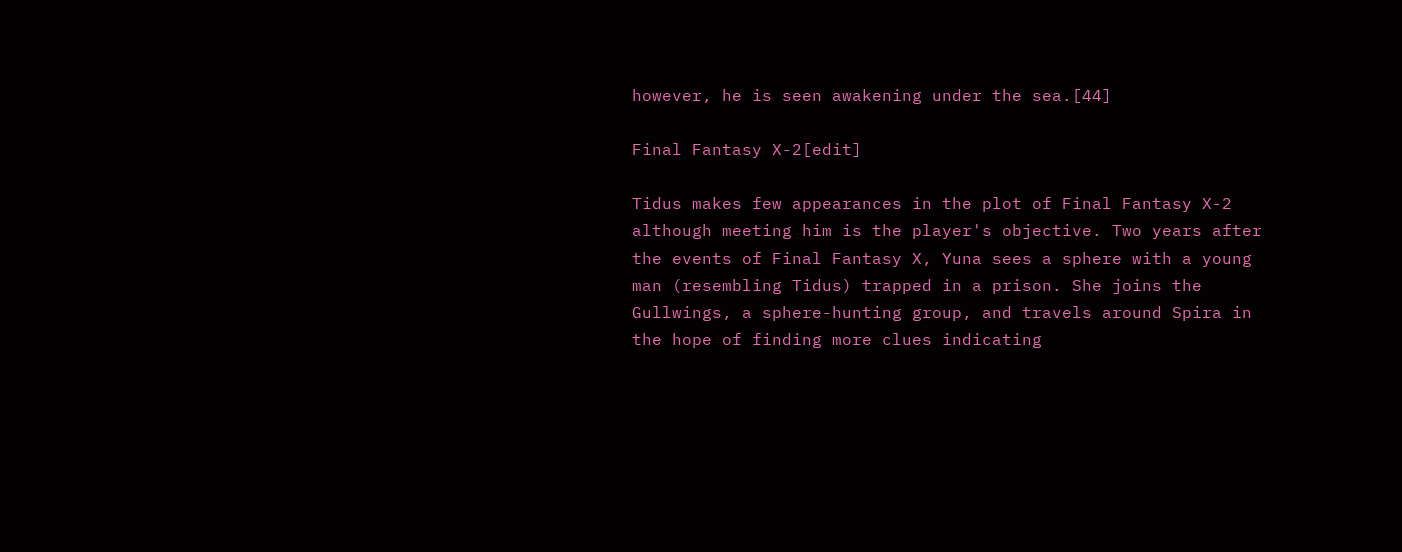however, he is seen awakening under the sea.[44]

Final Fantasy X-2[edit]

Tidus makes few appearances in the plot of Final Fantasy X-2 although meeting him is the player's objective. Two years after the events of Final Fantasy X, Yuna sees a sphere with a young man (resembling Tidus) trapped in a prison. She joins the Gullwings, a sphere-hunting group, and travels around Spira in the hope of finding more clues indicating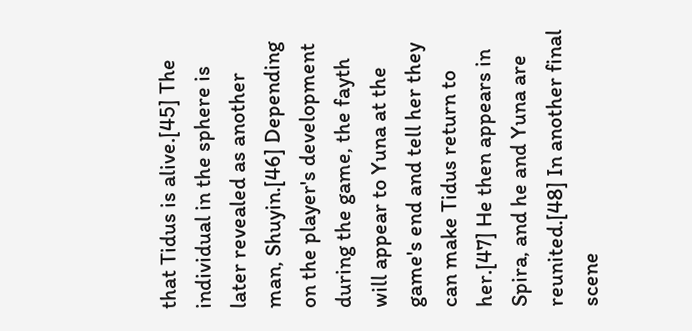that Tidus is alive.[45] The individual in the sphere is later revealed as another man, Shuyin.[46] Depending on the player's development during the game, the fayth will appear to Yuna at the game's end and tell her they can make Tidus return to her.[47] He then appears in Spira, and he and Yuna are reunited.[48] In another final scene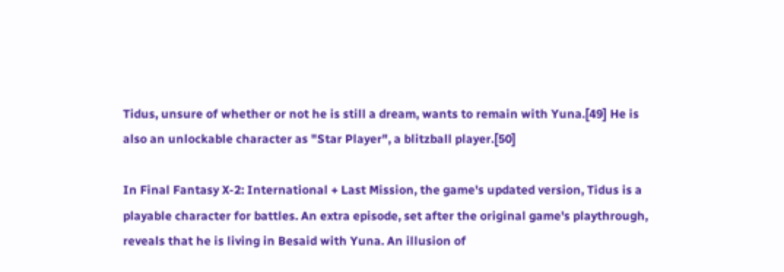Tidus, unsure of whether or not he is still a dream, wants to remain with Yuna.[49] He is also an unlockable character as "Star Player", a blitzball player.[50]

In Final Fantasy X-2: International + Last Mission, the game's updated version, Tidus is a playable character for battles. An extra episode, set after the original game's playthrough, reveals that he is living in Besaid with Yuna. An illusion of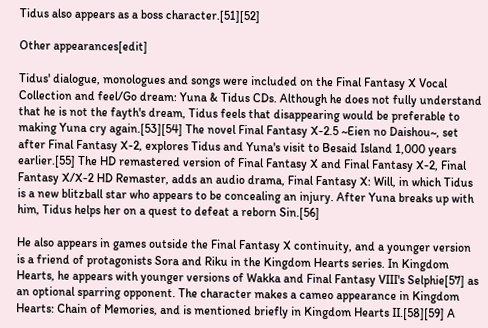Tidus also appears as a boss character.[51][52]

Other appearances[edit]

Tidus' dialogue, monologues and songs were included on the Final Fantasy X Vocal Collection and feel/Go dream: Yuna & Tidus CDs. Although he does not fully understand that he is not the fayth's dream, Tidus feels that disappearing would be preferable to making Yuna cry again.[53][54] The novel Final Fantasy X-2.5 ~Eien no Daishou~, set after Final Fantasy X-2, explores Tidus and Yuna's visit to Besaid Island 1,000 years earlier.[55] The HD remastered version of Final Fantasy X and Final Fantasy X-2, Final Fantasy X/X-2 HD Remaster, adds an audio drama, Final Fantasy X: Will, in which Tidus is a new blitzball star who appears to be concealing an injury. After Yuna breaks up with him, Tidus helps her on a quest to defeat a reborn Sin.[56]

He also appears in games outside the Final Fantasy X continuity, and a younger version is a friend of protagonists Sora and Riku in the Kingdom Hearts series. In Kingdom Hearts, he appears with younger versions of Wakka and Final Fantasy VIII's Selphie[57] as an optional sparring opponent. The character makes a cameo appearance in Kingdom Hearts: Chain of Memories, and is mentioned briefly in Kingdom Hearts II.[58][59] A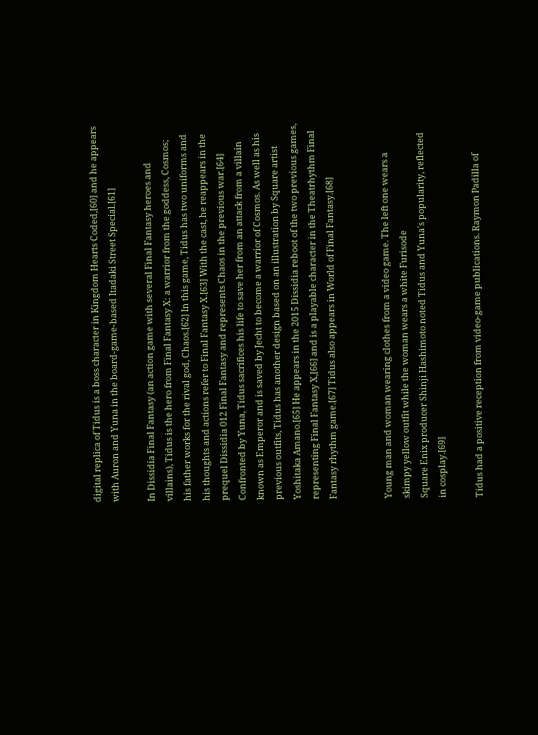digital replica of Tidus is a boss character in Kingdom Hearts Coded,[60] and he appears with Auron and Yuna in the board-game-based Itadaki Street Special.[61]

In Dissidia Final Fantasy (an action game with several Final Fantasy heroes and villains), Tidus is the hero from Final Fantasy X: a warrior from the goddess, Cosmos; his father works for the rival god, Chaos.[62] In this game, Tidus has two uniforms and his thoughts and actions refer to Final Fantasy X.[63] With the cast, he reappears in the prequel Dissidia 012 Final Fantasy and represents Chaos in the previous war.[64] Confronted by Yuna, Tidus sacrifices his life to save her from an attack from a villain known as Emperor and is saved by Jecht to become a warrior of Cosmos. As well as his previous outfits, Tidus has another design based on an illustration by Square artist Yoshitaka Amano.[65] He appears in the 2015 Dissidia reboot of the two previous games, representing Final Fantasy X,[66] and is a playable character in the Theatrhythm Final Fantasy rhythm game.[67] Tidus also appears in World of Final Fantasy.[68]


Young man and woman wearing clothes from a video game. The left one wears a skimpy yellow outfit while the woman wears a white Furisode
Square Enix producer Shinji Hashimoto noted Tidus and Yuna's popularity, reflected in cosplay.[69]

Tidus had a positive reception from video-game publications. Raymon Padilla of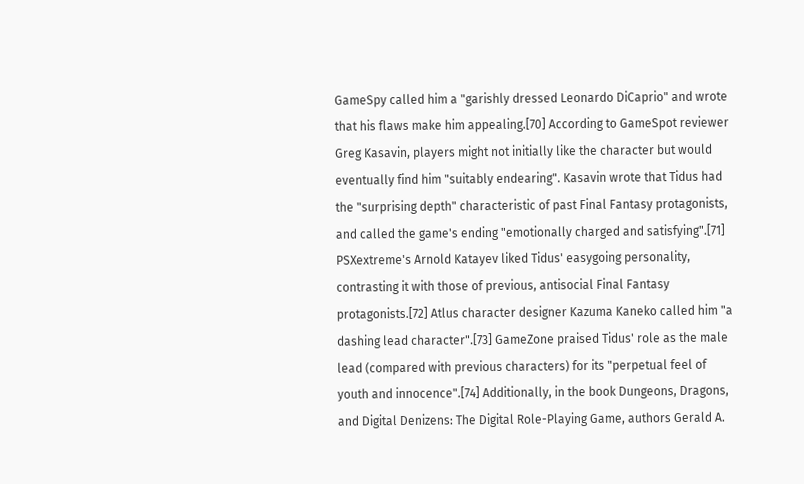GameSpy called him a "garishly dressed Leonardo DiCaprio" and wrote that his flaws make him appealing.[70] According to GameSpot reviewer Greg Kasavin, players might not initially like the character but would eventually find him "suitably endearing". Kasavin wrote that Tidus had the "surprising depth" characteristic of past Final Fantasy protagonists, and called the game's ending "emotionally charged and satisfying".[71] PSXextreme's Arnold Katayev liked Tidus' easygoing personality, contrasting it with those of previous, antisocial Final Fantasy protagonists.[72] Atlus character designer Kazuma Kaneko called him "a dashing lead character".[73] GameZone praised Tidus' role as the male lead (compared with previous characters) for its "perpetual feel of youth and innocence".[74] Additionally, in the book Dungeons, Dragons, and Digital Denizens: The Digital Role-Playing Game, authors Gerald A.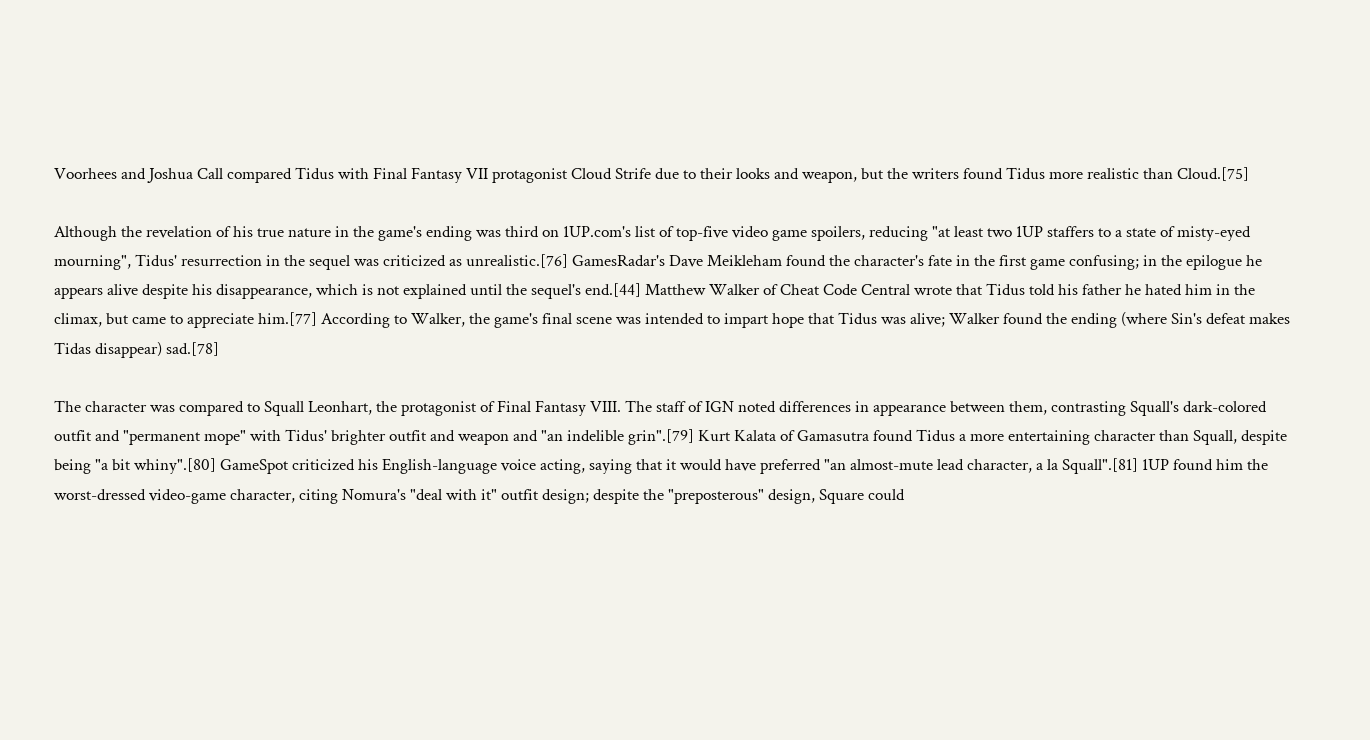Voorhees and Joshua Call compared Tidus with Final Fantasy VII protagonist Cloud Strife due to their looks and weapon, but the writers found Tidus more realistic than Cloud.[75]

Although the revelation of his true nature in the game's ending was third on 1UP.com's list of top-five video game spoilers, reducing "at least two 1UP staffers to a state of misty-eyed mourning", Tidus' resurrection in the sequel was criticized as unrealistic.[76] GamesRadar's Dave Meikleham found the character's fate in the first game confusing; in the epilogue he appears alive despite his disappearance, which is not explained until the sequel's end.[44] Matthew Walker of Cheat Code Central wrote that Tidus told his father he hated him in the climax, but came to appreciate him.[77] According to Walker, the game's final scene was intended to impart hope that Tidus was alive; Walker found the ending (where Sin's defeat makes Tidas disappear) sad.[78]

The character was compared to Squall Leonhart, the protagonist of Final Fantasy VIII. The staff of IGN noted differences in appearance between them, contrasting Squall's dark-colored outfit and "permanent mope" with Tidus' brighter outfit and weapon and "an indelible grin".[79] Kurt Kalata of Gamasutra found Tidus a more entertaining character than Squall, despite being "a bit whiny".[80] GameSpot criticized his English-language voice acting, saying that it would have preferred "an almost-mute lead character, a la Squall".[81] 1UP found him the worst-dressed video-game character, citing Nomura's "deal with it" outfit design; despite the "preposterous" design, Square could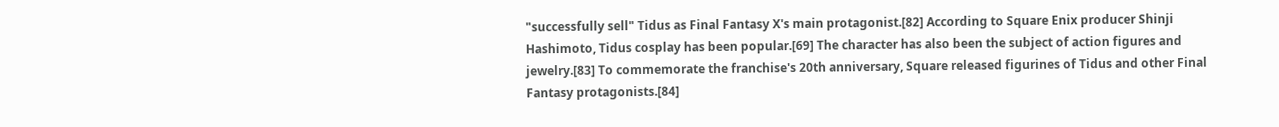"successfully sell" Tidus as Final Fantasy X's main protagonist.[82] According to Square Enix producer Shinji Hashimoto, Tidus cosplay has been popular.[69] The character has also been the subject of action figures and jewelry.[83] To commemorate the franchise's 20th anniversary, Square released figurines of Tidus and other Final Fantasy protagonists.[84]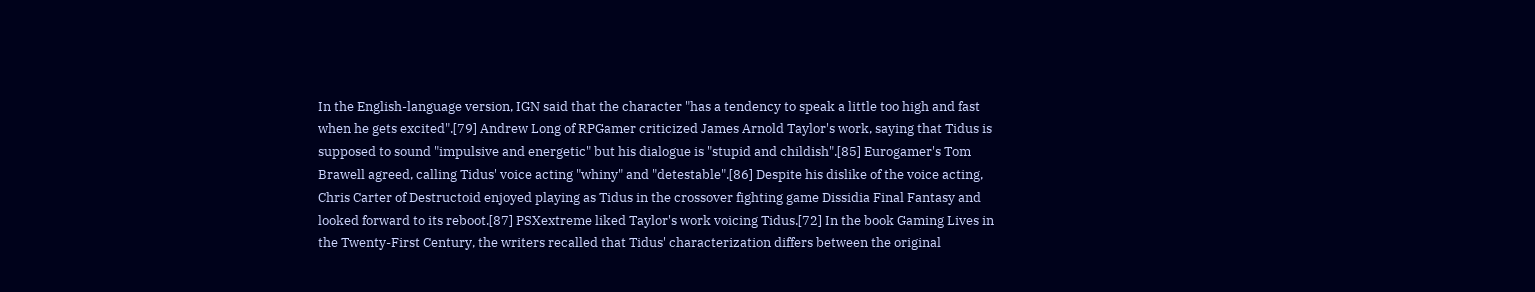In the English-language version, IGN said that the character "has a tendency to speak a little too high and fast when he gets excited".[79] Andrew Long of RPGamer criticized James Arnold Taylor's work, saying that Tidus is supposed to sound "impulsive and energetic" but his dialogue is "stupid and childish".[85] Eurogamer's Tom Brawell agreed, calling Tidus' voice acting "whiny" and "detestable".[86] Despite his dislike of the voice acting, Chris Carter of Destructoid enjoyed playing as Tidus in the crossover fighting game Dissidia Final Fantasy and looked forward to its reboot.[87] PSXextreme liked Taylor's work voicing Tidus.[72] In the book Gaming Lives in the Twenty-First Century, the writers recalled that Tidus' characterization differs between the original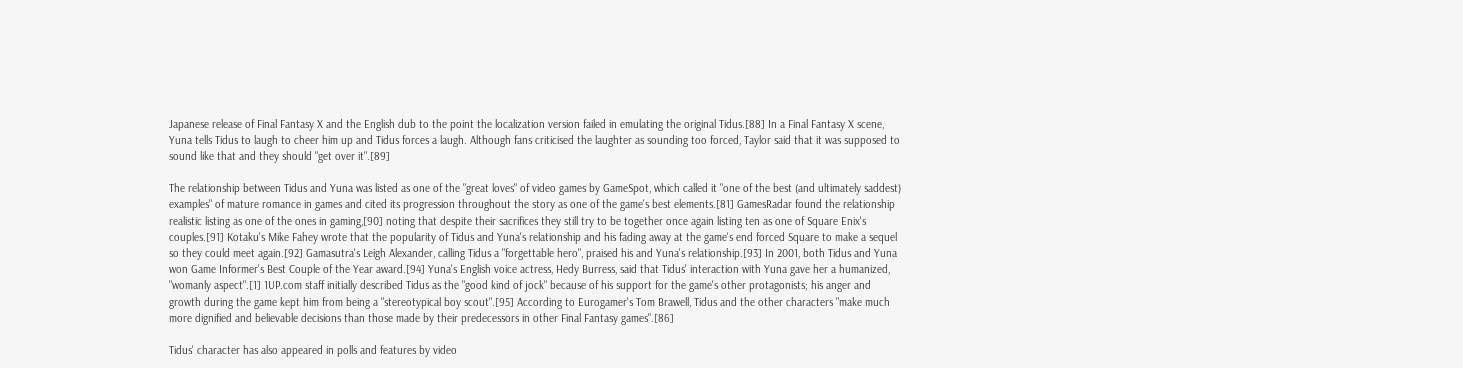Japanese release of Final Fantasy X and the English dub to the point the localization version failed in emulating the original Tidus.[88] In a Final Fantasy X scene, Yuna tells Tidus to laugh to cheer him up and Tidus forces a laugh. Although fans criticised the laughter as sounding too forced, Taylor said that it was supposed to sound like that and they should "get over it".[89]

The relationship between Tidus and Yuna was listed as one of the "great loves" of video games by GameSpot, which called it "one of the best (and ultimately saddest) examples" of mature romance in games and cited its progression throughout the story as one of the game's best elements.[81] GamesRadar found the relationship realistic listing as one of the ones in gaming,[90] noting that despite their sacrifices they still try to be together once again listing ten as one of Square Enix's couples.[91] Kotaku's Mike Fahey wrote that the popularity of Tidus and Yuna's relationship and his fading away at the game's end forced Square to make a sequel so they could meet again.[92] Gamasutra's Leigh Alexander, calling Tidus a "forgettable hero", praised his and Yuna's relationship.[93] In 2001, both Tidus and Yuna won Game Informer's Best Couple of the Year award.[94] Yuna's English voice actress, Hedy Burress, said that Tidus' interaction with Yuna gave her a humanized, "womanly aspect".[1] 1UP.com staff initially described Tidus as the "good kind of jock" because of his support for the game's other protagonists; his anger and growth during the game kept him from being a "stereotypical boy scout".[95] According to Eurogamer's Tom Brawell, Tidus and the other characters "make much more dignified and believable decisions than those made by their predecessors in other Final Fantasy games".[86]

Tidus' character has also appeared in polls and features by video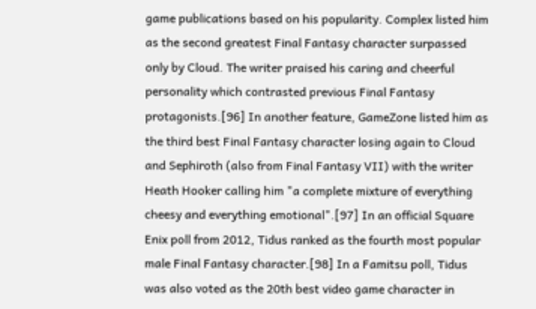game publications based on his popularity. Complex listed him as the second greatest Final Fantasy character surpassed only by Cloud. The writer praised his caring and cheerful personality which contrasted previous Final Fantasy protagonists.[96] In another feature, GameZone listed him as the third best Final Fantasy character losing again to Cloud and Sephiroth (also from Final Fantasy VII) with the writer Heath Hooker calling him "a complete mixture of everything cheesy and everything emotional".[97] In an official Square Enix poll from 2012, Tidus ranked as the fourth most popular male Final Fantasy character.[98] In a Famitsu poll, Tidus was also voted as the 20th best video game character in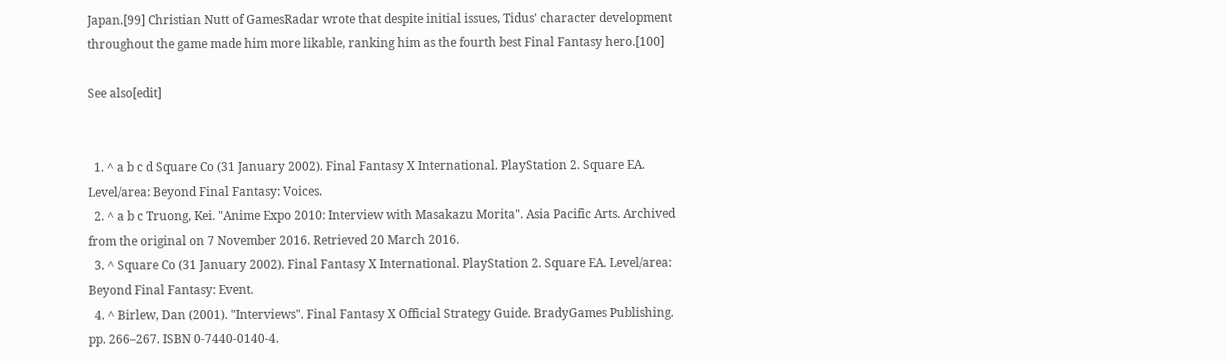Japan.[99] Christian Nutt of GamesRadar wrote that despite initial issues, Tidus' character development throughout the game made him more likable, ranking him as the fourth best Final Fantasy hero.[100]

See also[edit]


  1. ^ a b c d Square Co (31 January 2002). Final Fantasy X International. PlayStation 2. Square EA. Level/area: Beyond Final Fantasy: Voices.
  2. ^ a b c Truong, Kei. "Anime Expo 2010: Interview with Masakazu Morita". Asia Pacific Arts. Archived from the original on 7 November 2016. Retrieved 20 March 2016.
  3. ^ Square Co (31 January 2002). Final Fantasy X International. PlayStation 2. Square EA. Level/area: Beyond Final Fantasy: Event.
  4. ^ Birlew, Dan (2001). "Interviews". Final Fantasy X Official Strategy Guide. BradyGames Publishing. pp. 266–267. ISBN 0-7440-0140-4.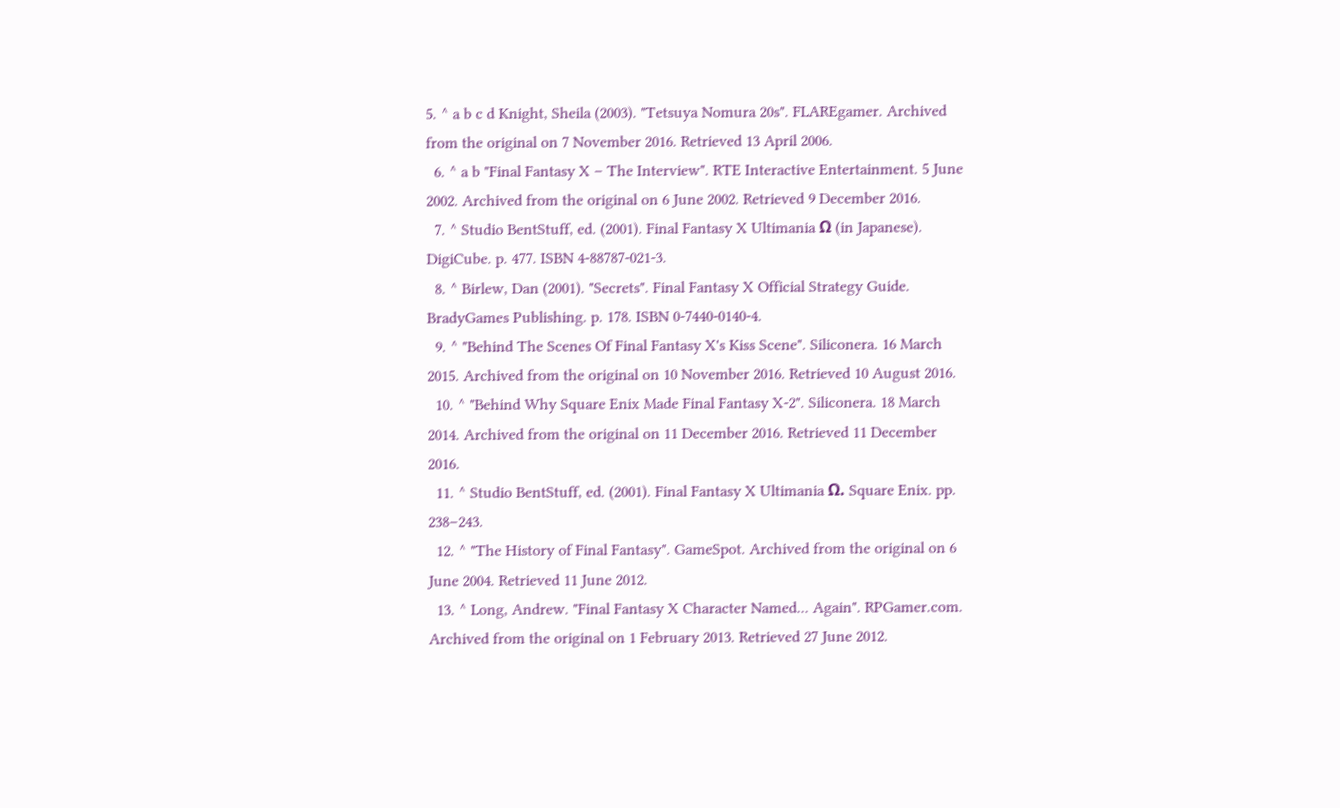5. ^ a b c d Knight, Sheila (2003). "Tetsuya Nomura 20s". FLAREgamer. Archived from the original on 7 November 2016. Retrieved 13 April 2006.
  6. ^ a b "Final Fantasy X – The Interview". RTE Interactive Entertainment. 5 June 2002. Archived from the original on 6 June 2002. Retrieved 9 December 2016.
  7. ^ Studio BentStuff, ed. (2001). Final Fantasy X Ultimania Ω (in Japanese). DigiCube. p. 477. ISBN 4-88787-021-3.
  8. ^ Birlew, Dan (2001). "Secrets". Final Fantasy X Official Strategy Guide. BradyGames Publishing. p. 178. ISBN 0-7440-0140-4.
  9. ^ "Behind The Scenes Of Final Fantasy X's Kiss Scene". Siliconera. 16 March 2015. Archived from the original on 10 November 2016. Retrieved 10 August 2016.
  10. ^ "Behind Why Square Enix Made Final Fantasy X-2". Siliconera. 18 March 2014. Archived from the original on 11 December 2016. Retrieved 11 December 2016.
  11. ^ Studio BentStuff, ed. (2001). Final Fantasy X Ultimania Ω. Square Enix. pp. 238–243.
  12. ^ "The History of Final Fantasy". GameSpot. Archived from the original on 6 June 2004. Retrieved 11 June 2012.
  13. ^ Long, Andrew. "Final Fantasy X Character Named... Again". RPGamer.com. Archived from the original on 1 February 2013. Retrieved 27 June 2012.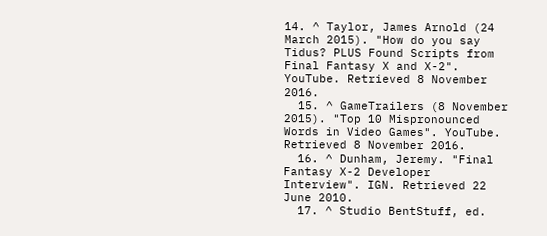14. ^ Taylor, James Arnold (24 March 2015). "How do you say Tidus? PLUS Found Scripts from Final Fantasy X and X-2". YouTube. Retrieved 8 November 2016.
  15. ^ GameTrailers (8 November 2015). "Top 10 Mispronounced Words in Video Games". YouTube. Retrieved 8 November 2016.
  16. ^ Dunham, Jeremy. "Final Fantasy X-2 Developer Interview". IGN. Retrieved 22 June 2010.
  17. ^ Studio BentStuff, ed.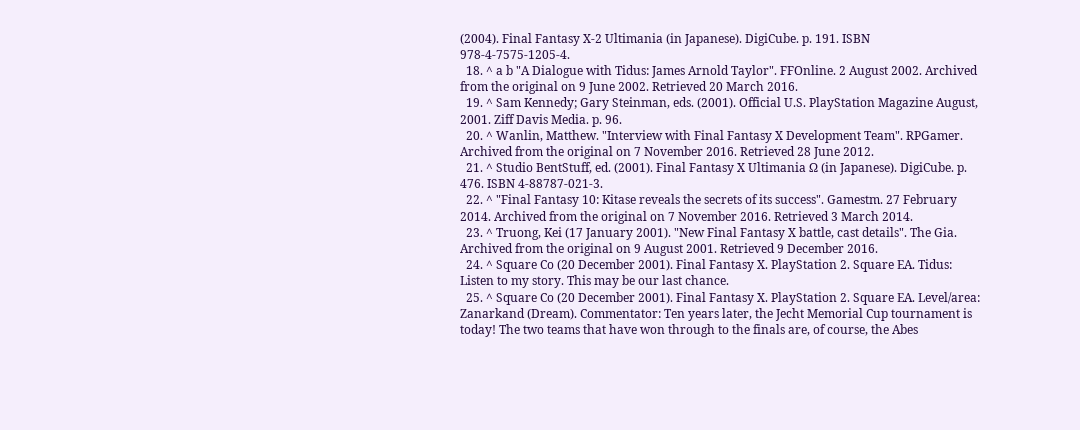(2004). Final Fantasy X-2 Ultimania (in Japanese). DigiCube. p. 191. ISBN 978-4-7575-1205-4.
  18. ^ a b "A Dialogue with Tidus: James Arnold Taylor". FFOnline. 2 August 2002. Archived from the original on 9 June 2002. Retrieved 20 March 2016.
  19. ^ Sam Kennedy; Gary Steinman, eds. (2001). Official U.S. PlayStation Magazine August, 2001. Ziff Davis Media. p. 96.
  20. ^ Wanlin, Matthew. "Interview with Final Fantasy X Development Team". RPGamer. Archived from the original on 7 November 2016. Retrieved 28 June 2012.
  21. ^ Studio BentStuff, ed. (2001). Final Fantasy X Ultimania Ω (in Japanese). DigiCube. p. 476. ISBN 4-88787-021-3.
  22. ^ "Final Fantasy 10: Kitase reveals the secrets of its success". Gamestm. 27 February 2014. Archived from the original on 7 November 2016. Retrieved 3 March 2014.
  23. ^ Truong, Kei (17 January 2001). "New Final Fantasy X battle, cast details". The Gia. Archived from the original on 9 August 2001. Retrieved 9 December 2016.
  24. ^ Square Co (20 December 2001). Final Fantasy X. PlayStation 2. Square EA. Tidus: Listen to my story. This may be our last chance.
  25. ^ Square Co (20 December 2001). Final Fantasy X. PlayStation 2. Square EA. Level/area: Zanarkand (Dream). Commentator: Ten years later, the Jecht Memorial Cup tournament is today! The two teams that have won through to the finals are, of course, the Abes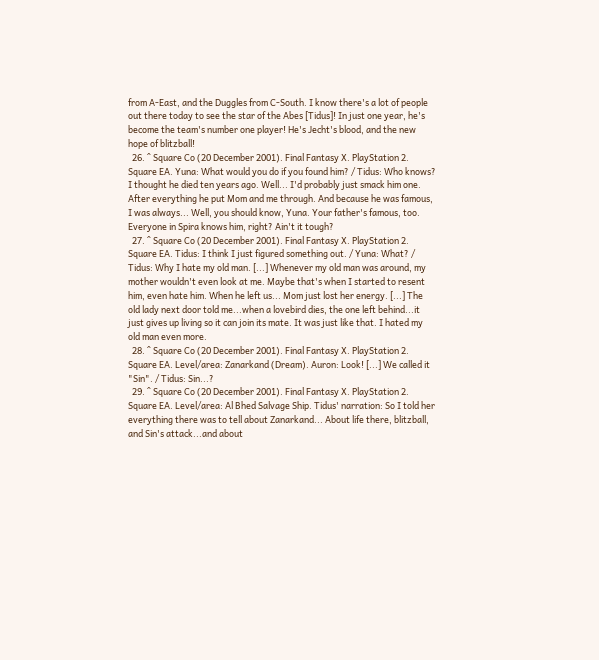from A-East, and the Duggles from C-South. I know there's a lot of people out there today to see the star of the Abes [Tidus]! In just one year, he's become the team's number one player! He's Jecht's blood, and the new hope of blitzball!
  26. ^ Square Co (20 December 2001). Final Fantasy X. PlayStation 2. Square EA. Yuna: What would you do if you found him? / Tidus: Who knows? I thought he died ten years ago. Well... I'd probably just smack him one. After everything he put Mom and me through. And because he was famous, I was always... Well, you should know, Yuna. Your father's famous, too. Everyone in Spira knows him, right? Ain't it tough?
  27. ^ Square Co (20 December 2001). Final Fantasy X. PlayStation 2. Square EA. Tidus: I think I just figured something out. / Yuna: What? / Tidus: Why I hate my old man. [...] Whenever my old man was around, my mother wouldn't even look at me. Maybe that's when I started to resent him, even hate him. When he left us... Mom just lost her energy. [...] The old lady next door told me...when a lovebird dies, the one left behind...it just gives up living so it can join its mate. It was just like that. I hated my old man even more.
  28. ^ Square Co (20 December 2001). Final Fantasy X. PlayStation 2. Square EA. Level/area: Zanarkand (Dream). Auron: Look! [...] We called it "Sin". / Tidus: Sin...?
  29. ^ Square Co (20 December 2001). Final Fantasy X. PlayStation 2. Square EA. Level/area: Al Bhed Salvage Ship. Tidus' narration: So I told her everything there was to tell about Zanarkand... About life there, blitzball, and Sin's attack...and about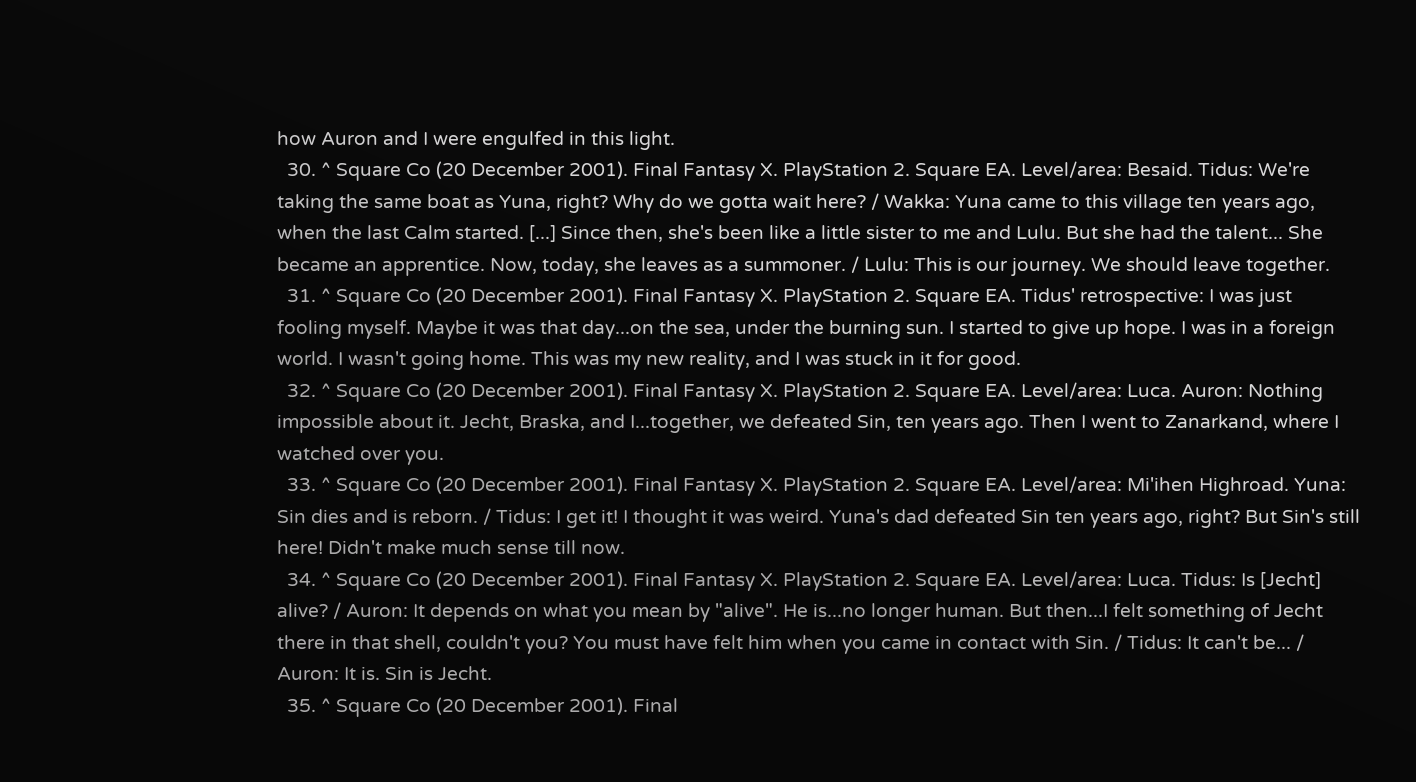how Auron and I were engulfed in this light.
  30. ^ Square Co (20 December 2001). Final Fantasy X. PlayStation 2. Square EA. Level/area: Besaid. Tidus: We're taking the same boat as Yuna, right? Why do we gotta wait here? / Wakka: Yuna came to this village ten years ago, when the last Calm started. [...] Since then, she's been like a little sister to me and Lulu. But she had the talent... She became an apprentice. Now, today, she leaves as a summoner. / Lulu: This is our journey. We should leave together.
  31. ^ Square Co (20 December 2001). Final Fantasy X. PlayStation 2. Square EA. Tidus' retrospective: I was just fooling myself. Maybe it was that day...on the sea, under the burning sun. I started to give up hope. I was in a foreign world. I wasn't going home. This was my new reality, and I was stuck in it for good.
  32. ^ Square Co (20 December 2001). Final Fantasy X. PlayStation 2. Square EA. Level/area: Luca. Auron: Nothing impossible about it. Jecht, Braska, and I...together, we defeated Sin, ten years ago. Then I went to Zanarkand, where I watched over you.
  33. ^ Square Co (20 December 2001). Final Fantasy X. PlayStation 2. Square EA. Level/area: Mi'ihen Highroad. Yuna: Sin dies and is reborn. / Tidus: I get it! I thought it was weird. Yuna's dad defeated Sin ten years ago, right? But Sin's still here! Didn't make much sense till now.
  34. ^ Square Co (20 December 2001). Final Fantasy X. PlayStation 2. Square EA. Level/area: Luca. Tidus: Is [Jecht] alive? / Auron: It depends on what you mean by "alive". He is...no longer human. But then...I felt something of Jecht there in that shell, couldn't you? You must have felt him when you came in contact with Sin. / Tidus: It can't be... / Auron: It is. Sin is Jecht.
  35. ^ Square Co (20 December 2001). Final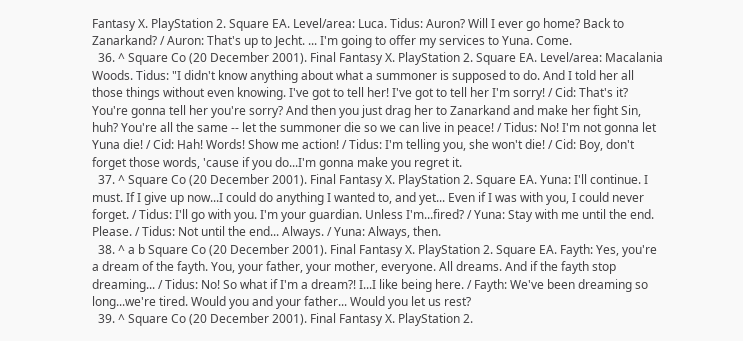Fantasy X. PlayStation 2. Square EA. Level/area: Luca. Tidus: Auron? Will I ever go home? Back to Zanarkand? / Auron: That's up to Jecht. ... I'm going to offer my services to Yuna. Come.
  36. ^ Square Co (20 December 2001). Final Fantasy X. PlayStation 2. Square EA. Level/area: Macalania Woods. Tidus: "I didn't know anything about what a summoner is supposed to do. And I told her all those things without even knowing. I've got to tell her! I've got to tell her I'm sorry! / Cid: That's it? You're gonna tell her you're sorry? And then you just drag her to Zanarkand and make her fight Sin, huh? You're all the same -- let the summoner die so we can live in peace! / Tidus: No! I'm not gonna let Yuna die! / Cid: Hah! Words! Show me action! / Tidus: I'm telling you, she won't die! / Cid: Boy, don't forget those words, 'cause if you do...I'm gonna make you regret it.
  37. ^ Square Co (20 December 2001). Final Fantasy X. PlayStation 2. Square EA. Yuna: I'll continue. I must. If I give up now...I could do anything I wanted to, and yet... Even if I was with you, I could never forget. / Tidus: I'll go with you. I'm your guardian. Unless I'm...fired? / Yuna: Stay with me until the end. Please. / Tidus: Not until the end... Always. / Yuna: Always, then.
  38. ^ a b Square Co (20 December 2001). Final Fantasy X. PlayStation 2. Square EA. Fayth: Yes, you're a dream of the fayth. You, your father, your mother, everyone. All dreams. And if the fayth stop dreaming... / Tidus: No! So what if I'm a dream?! I...I like being here. / Fayth: We've been dreaming so long...we're tired. Would you and your father... Would you let us rest?
  39. ^ Square Co (20 December 2001). Final Fantasy X. PlayStation 2.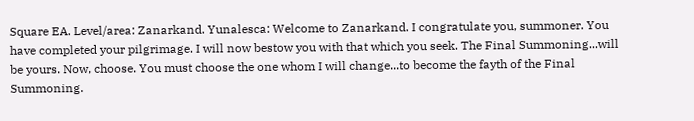Square EA. Level/area: Zanarkand. Yunalesca: Welcome to Zanarkand. I congratulate you, summoner. You have completed your pilgrimage. I will now bestow you with that which you seek. The Final Summoning...will be yours. Now, choose. You must choose the one whom I will change...to become the fayth of the Final Summoning.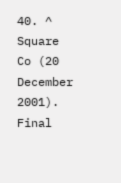40. ^ Square Co (20 December 2001). Final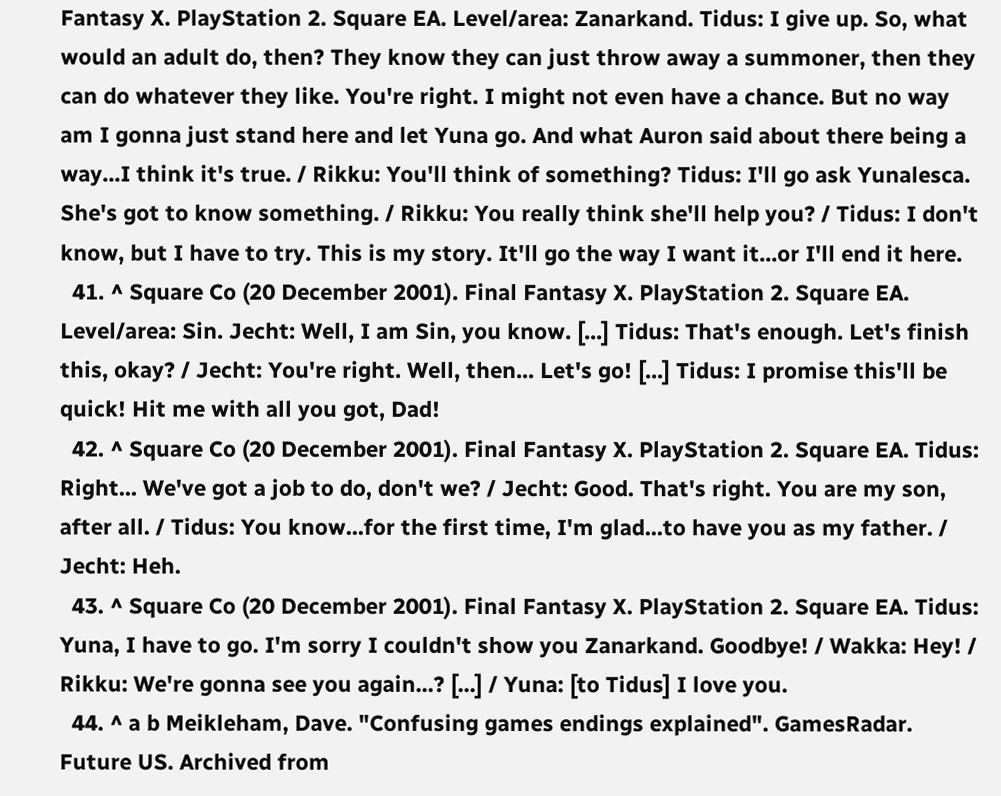Fantasy X. PlayStation 2. Square EA. Level/area: Zanarkand. Tidus: I give up. So, what would an adult do, then? They know they can just throw away a summoner, then they can do whatever they like. You're right. I might not even have a chance. But no way am I gonna just stand here and let Yuna go. And what Auron said about there being a way...I think it's true. / Rikku: You'll think of something? Tidus: I'll go ask Yunalesca. She's got to know something. / Rikku: You really think she'll help you? / Tidus: I don't know, but I have to try. This is my story. It'll go the way I want it...or I'll end it here.
  41. ^ Square Co (20 December 2001). Final Fantasy X. PlayStation 2. Square EA. Level/area: Sin. Jecht: Well, I am Sin, you know. [...] Tidus: That's enough. Let's finish this, okay? / Jecht: You're right. Well, then... Let's go! [...] Tidus: I promise this'll be quick! Hit me with all you got, Dad!
  42. ^ Square Co (20 December 2001). Final Fantasy X. PlayStation 2. Square EA. Tidus: Right... We've got a job to do, don't we? / Jecht: Good. That's right. You are my son, after all. / Tidus: You know...for the first time, I'm glad...to have you as my father. / Jecht: Heh.
  43. ^ Square Co (20 December 2001). Final Fantasy X. PlayStation 2. Square EA. Tidus: Yuna, I have to go. I'm sorry I couldn't show you Zanarkand. Goodbye! / Wakka: Hey! / Rikku: We're gonna see you again...? [...] / Yuna: [to Tidus] I love you.
  44. ^ a b Meikleham, Dave. "Confusing games endings explained". GamesRadar. Future US. Archived from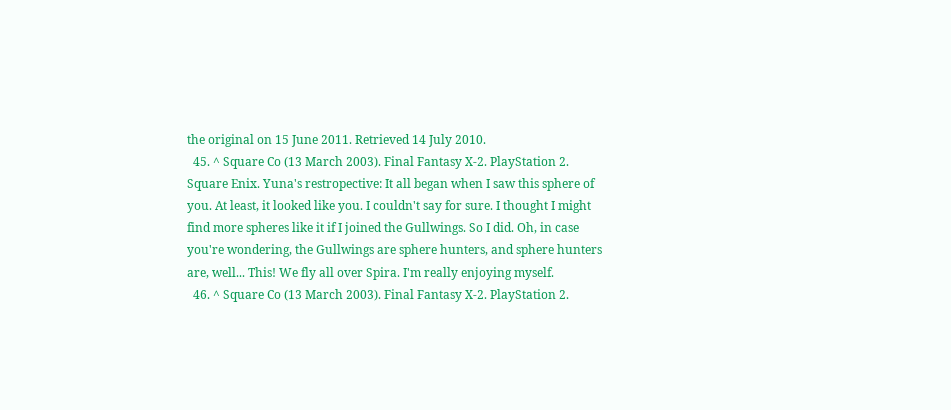the original on 15 June 2011. Retrieved 14 July 2010.
  45. ^ Square Co (13 March 2003). Final Fantasy X-2. PlayStation 2. Square Enix. Yuna's restropective: It all began when I saw this sphere of you. At least, it looked like you. I couldn't say for sure. I thought I might find more spheres like it if I joined the Gullwings. So I did. Oh, in case you're wondering, the Gullwings are sphere hunters, and sphere hunters are, well... This! We fly all over Spira. I'm really enjoying myself.
  46. ^ Square Co (13 March 2003). Final Fantasy X-2. PlayStation 2.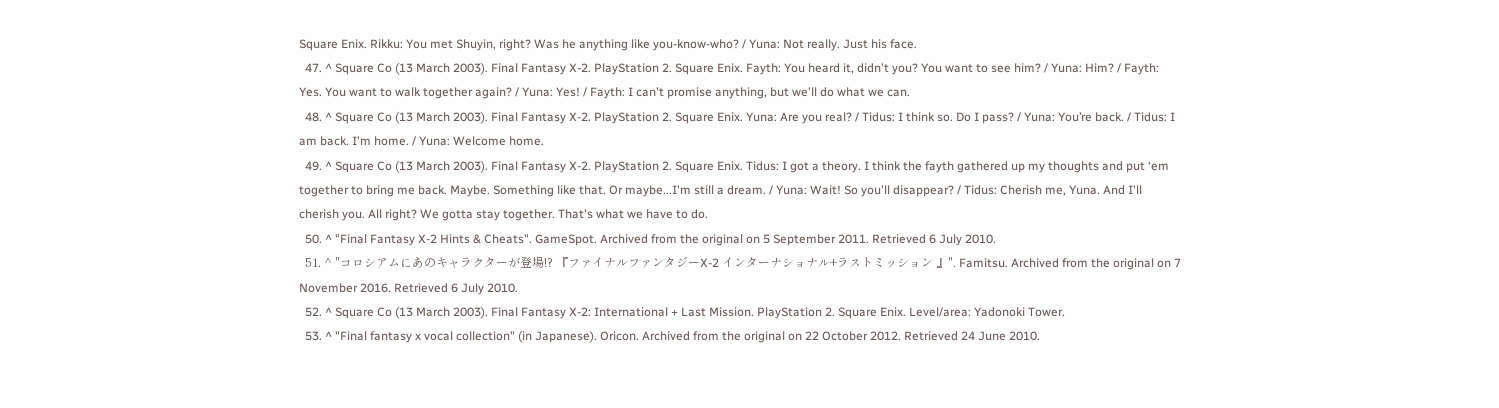Square Enix. Rikku: You met Shuyin, right? Was he anything like you-know-who? / Yuna: Not really. Just his face.
  47. ^ Square Co (13 March 2003). Final Fantasy X-2. PlayStation 2. Square Enix. Fayth: You heard it, didn't you? You want to see him? / Yuna: Him? / Fayth: Yes. You want to walk together again? / Yuna: Yes! / Fayth: I can't promise anything, but we'll do what we can.
  48. ^ Square Co (13 March 2003). Final Fantasy X-2. PlayStation 2. Square Enix. Yuna: Are you real? / Tidus: I think so. Do I pass? / Yuna: You’re back. / Tidus: I am back. I'm home. / Yuna: Welcome home.
  49. ^ Square Co (13 March 2003). Final Fantasy X-2. PlayStation 2. Square Enix. Tidus: I got a theory. I think the fayth gathered up my thoughts and put ‘em together to bring me back. Maybe. Something like that. Or maybe...I'm still a dream. / Yuna: Wait! So you'll disappear? / Tidus: Cherish me, Yuna. And I'll cherish you. All right? We gotta stay together. That's what we have to do.
  50. ^ "Final Fantasy X-2 Hints & Cheats". GameSpot. Archived from the original on 5 September 2011. Retrieved 6 July 2010.
  51. ^ "コロシアムにあのキャラクターが登場!? 『ファイナルファンタジーX-2 インターナショナル+ラストミッション 』". Famitsu. Archived from the original on 7 November 2016. Retrieved 6 July 2010.
  52. ^ Square Co (13 March 2003). Final Fantasy X-2: International + Last Mission. PlayStation 2. Square Enix. Level/area: Yadonoki Tower.
  53. ^ "Final fantasy x vocal collection" (in Japanese). Oricon. Archived from the original on 22 October 2012. Retrieved 24 June 2010.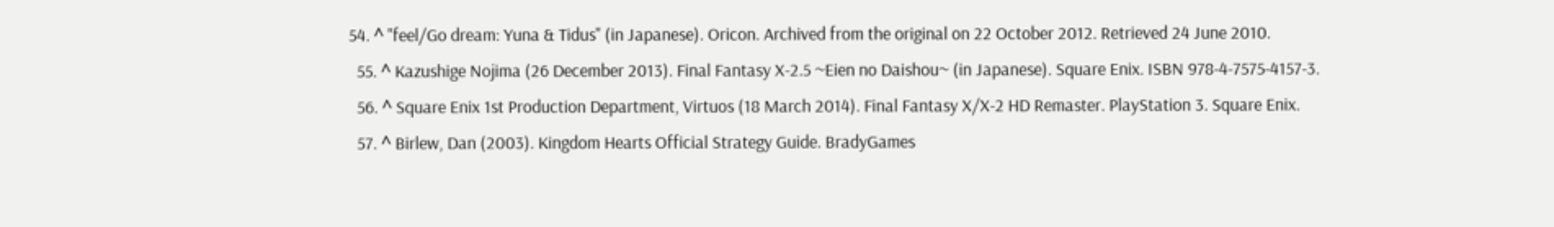54. ^ "feel/Go dream: Yuna & Tidus" (in Japanese). Oricon. Archived from the original on 22 October 2012. Retrieved 24 June 2010.
  55. ^ Kazushige Nojima (26 December 2013). Final Fantasy X-2.5 ~Eien no Daishou~ (in Japanese). Square Enix. ISBN 978-4-7575-4157-3.
  56. ^ Square Enix 1st Production Department, Virtuos (18 March 2014). Final Fantasy X/X-2 HD Remaster. PlayStation 3. Square Enix.
  57. ^ Birlew, Dan (2003). Kingdom Hearts Official Strategy Guide. BradyGames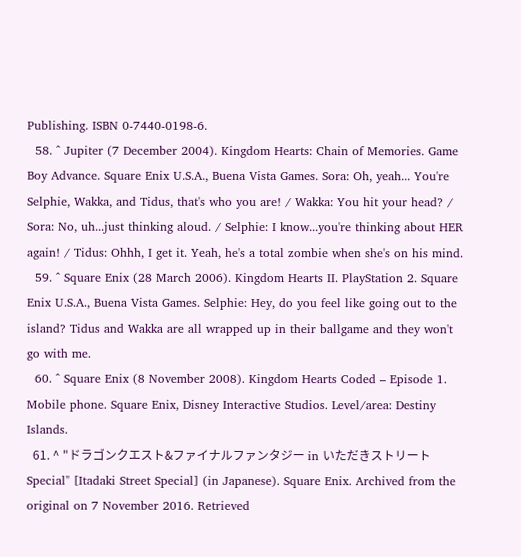Publishing. ISBN 0-7440-0198-6.
  58. ^ Jupiter (7 December 2004). Kingdom Hearts: Chain of Memories. Game Boy Advance. Square Enix U.S.A., Buena Vista Games. Sora: Oh, yeah... You're Selphie, Wakka, and Tidus, that's who you are! / Wakka: You hit your head? / Sora: No, uh...just thinking aloud. / Selphie: I know...you're thinking about HER again! / Tidus: Ohhh, I get it. Yeah, he's a total zombie when she's on his mind.
  59. ^ Square Enix (28 March 2006). Kingdom Hearts II. PlayStation 2. Square Enix U.S.A., Buena Vista Games. Selphie: Hey, do you feel like going out to the island? Tidus and Wakka are all wrapped up in their ballgame and they won't go with me.
  60. ^ Square Enix (8 November 2008). Kingdom Hearts Coded – Episode 1. Mobile phone. Square Enix, Disney Interactive Studios. Level/area: Destiny Islands.
  61. ^ "ドラゴンクエスト&ファイナルファンタジー in いただきストリート Special" [Itadaki Street Special] (in Japanese). Square Enix. Archived from the original on 7 November 2016. Retrieved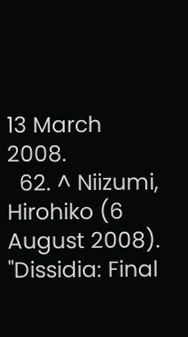13 March 2008.
  62. ^ Niizumi, Hirohiko (6 August 2008). "Dissidia: Final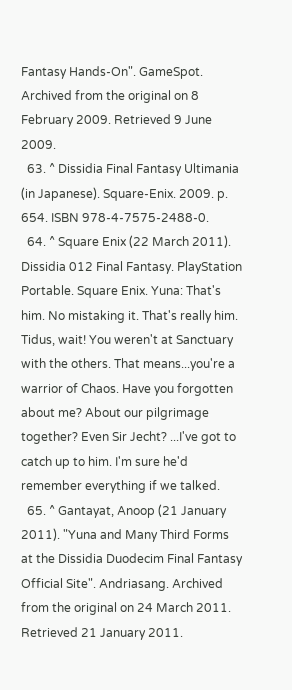Fantasy Hands-On". GameSpot. Archived from the original on 8 February 2009. Retrieved 9 June 2009.
  63. ^ Dissidia Final Fantasy Ultimania (in Japanese). Square-Enix. 2009. p. 654. ISBN 978-4-7575-2488-0.
  64. ^ Square Enix (22 March 2011). Dissidia 012 Final Fantasy. PlayStation Portable. Square Enix. Yuna: That's him. No mistaking it. That's really him. Tidus, wait! You weren't at Sanctuary with the others. That means...you're a warrior of Chaos. Have you forgotten about me? About our pilgrimage together? Even Sir Jecht? ...I've got to catch up to him. I'm sure he'd remember everything if we talked.
  65. ^ Gantayat, Anoop (21 January 2011). "Yuna and Many Third Forms at the Dissidia Duodecim Final Fantasy Official Site". Andriasang. Archived from the original on 24 March 2011. Retrieved 21 January 2011.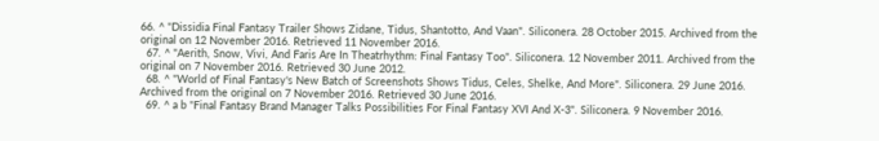66. ^ "Dissidia Final Fantasy Trailer Shows Zidane, Tidus, Shantotto, And Vaan". Siliconera. 28 October 2015. Archived from the original on 12 November 2016. Retrieved 11 November 2016.
  67. ^ "Aerith, Snow, Vivi, And Faris Are In Theatrhythm: Final Fantasy Too". Siliconera. 12 November 2011. Archived from the original on 7 November 2016. Retrieved 30 June 2012.
  68. ^ "World of Final Fantasy's New Batch of Screenshots Shows Tidus, Celes, Shelke, And More". Siliconera. 29 June 2016. Archived from the original on 7 November 2016. Retrieved 30 June 2016.
  69. ^ a b "Final Fantasy Brand Manager Talks Possibilities For Final Fantasy XVI And X-3". Siliconera. 9 November 2016.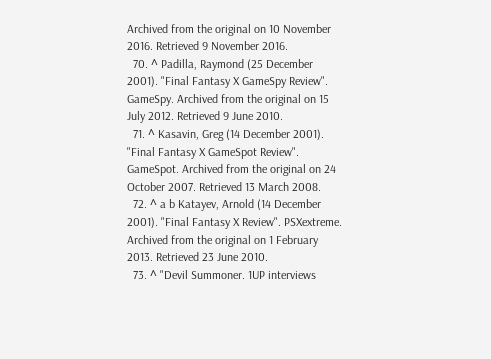Archived from the original on 10 November 2016. Retrieved 9 November 2016.
  70. ^ Padilla, Raymond (25 December 2001). "Final Fantasy X GameSpy Review". GameSpy. Archived from the original on 15 July 2012. Retrieved 9 June 2010.
  71. ^ Kasavin, Greg (14 December 2001). "Final Fantasy X GameSpot Review". GameSpot. Archived from the original on 24 October 2007. Retrieved 13 March 2008.
  72. ^ a b Katayev, Arnold (14 December 2001). "Final Fantasy X Review". PSXextreme. Archived from the original on 1 February 2013. Retrieved 23 June 2010.
  73. ^ "Devil Summoner. 1UP interviews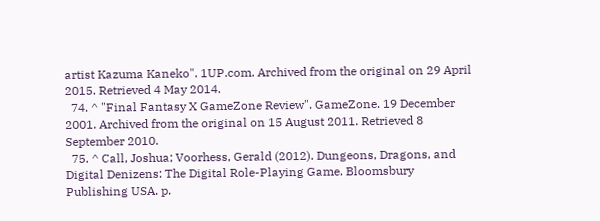artist Kazuma Kaneko". 1UP.com. Archived from the original on 29 April 2015. Retrieved 4 May 2014.
  74. ^ "Final Fantasy X GameZone Review". GameZone. 19 December 2001. Archived from the original on 15 August 2011. Retrieved 8 September 2010.
  75. ^ Call, Joshua; Voorhess, Gerald (2012). Dungeons, Dragons, and Digital Denizens: The Digital Role-Playing Game. Bloomsbury Publishing USA. p.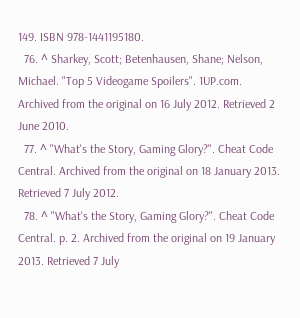149. ISBN 978-1441195180.
  76. ^ Sharkey, Scott; Betenhausen, Shane; Nelson, Michael. "Top 5 Videogame Spoilers". 1UP.com. Archived from the original on 16 July 2012. Retrieved 2 June 2010.
  77. ^ "What's the Story, Gaming Glory?". Cheat Code Central. Archived from the original on 18 January 2013. Retrieved 7 July 2012.
  78. ^ "What's the Story, Gaming Glory?". Cheat Code Central. p. 2. Archived from the original on 19 January 2013. Retrieved 7 July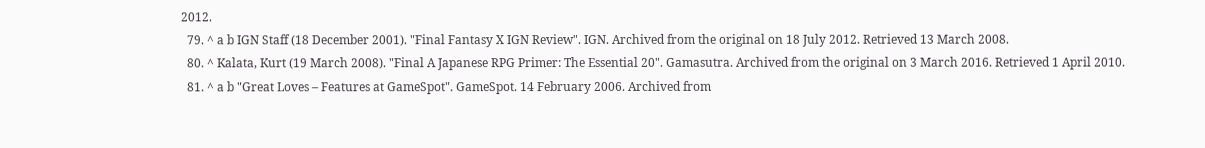2012.
  79. ^ a b IGN Staff (18 December 2001). "Final Fantasy X IGN Review". IGN. Archived from the original on 18 July 2012. Retrieved 13 March 2008.
  80. ^ Kalata, Kurt (19 March 2008). "Final A Japanese RPG Primer: The Essential 20". Gamasutra. Archived from the original on 3 March 2016. Retrieved 1 April 2010.
  81. ^ a b "Great Loves – Features at GameSpot". GameSpot. 14 February 2006. Archived from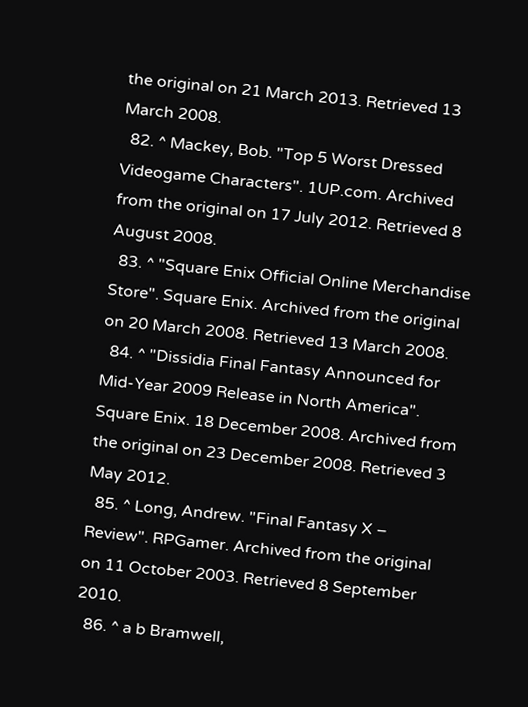the original on 21 March 2013. Retrieved 13 March 2008.
  82. ^ Mackey, Bob. "Top 5 Worst Dressed Videogame Characters". 1UP.com. Archived from the original on 17 July 2012. Retrieved 8 August 2008.
  83. ^ "Square Enix Official Online Merchandise Store". Square Enix. Archived from the original on 20 March 2008. Retrieved 13 March 2008.
  84. ^ "Dissidia Final Fantasy Announced for Mid-Year 2009 Release in North America". Square Enix. 18 December 2008. Archived from the original on 23 December 2008. Retrieved 3 May 2012.
  85. ^ Long, Andrew. "Final Fantasy X – Review". RPGamer. Archived from the original on 11 October 2003. Retrieved 8 September 2010.
  86. ^ a b Bramwell,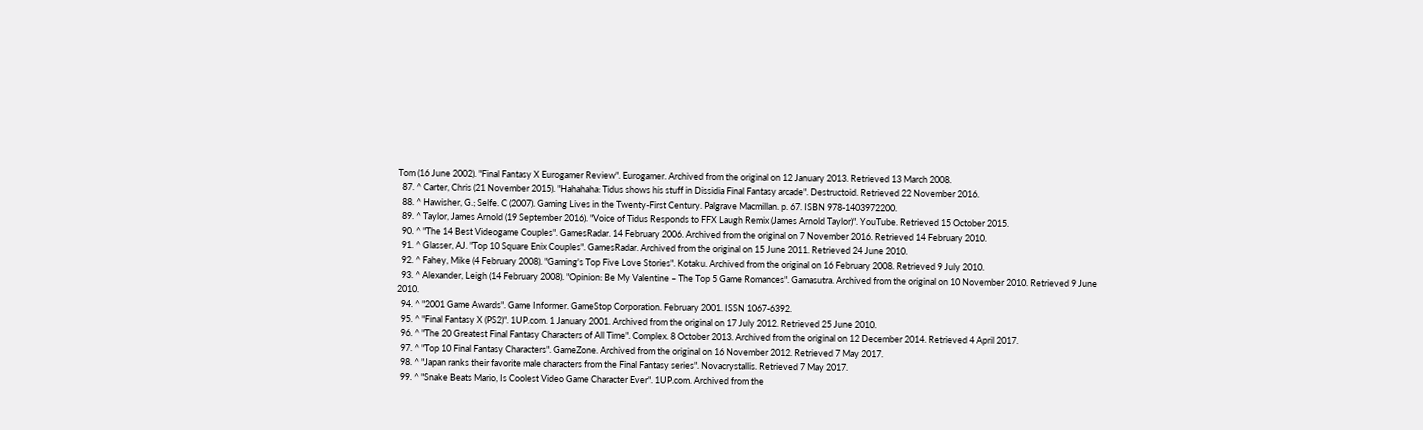Tom (16 June 2002). "Final Fantasy X Eurogamer Review". Eurogamer. Archived from the original on 12 January 2013. Retrieved 13 March 2008.
  87. ^ Carter, Chris (21 November 2015). "Hahahaha: Tidus shows his stuff in Dissidia Final Fantasy arcade". Destructoid. Retrieved 22 November 2016.
  88. ^ Hawisher, G.; Selfe. C (2007). Gaming Lives in the Twenty-First Century. Palgrave Macmillan. p. 67. ISBN 978-1403972200.
  89. ^ Taylor, James Arnold (19 September 2016). "Voice of Tidus Responds to FFX Laugh Remix (James Arnold Taylor)". YouTube. Retrieved 15 October 2015.
  90. ^ "The 14 Best Videogame Couples". GamesRadar. 14 February 2006. Archived from the original on 7 November 2016. Retrieved 14 February 2010.
  91. ^ Glasser, AJ. "Top 10 Square Enix Couples". GamesRadar. Archived from the original on 15 June 2011. Retrieved 24 June 2010.
  92. ^ Fahey, Mike (4 February 2008). "Gaming's Top Five Love Stories". Kotaku. Archived from the original on 16 February 2008. Retrieved 9 July 2010.
  93. ^ Alexander, Leigh (14 February 2008). "Opinion: Be My Valentine – The Top 5 Game Romances". Gamasutra. Archived from the original on 10 November 2010. Retrieved 9 June 2010.
  94. ^ "2001 Game Awards". Game Informer. GameStop Corporation. February 2001. ISSN 1067-6392.
  95. ^ "Final Fantasy X (PS2)". 1UP.com. 1 January 2001. Archived from the original on 17 July 2012. Retrieved 25 June 2010.
  96. ^ "The 20 Greatest Final Fantasy Characters of All Time". Complex. 8 October 2013. Archived from the original on 12 December 2014. Retrieved 4 April 2017.
  97. ^ "Top 10 Final Fantasy Characters". GameZone. Archived from the original on 16 November 2012. Retrieved 7 May 2017.
  98. ^ "Japan ranks their favorite male characters from the Final Fantasy series". Novacrystallis. Retrieved 7 May 2017.
  99. ^ "Snake Beats Mario, Is Coolest Video Game Character Ever". 1UP.com. Archived from the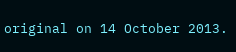original on 14 October 2013.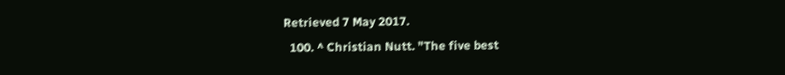Retrieved 7 May 2017.
  100. ^ Christian Nutt. "The five best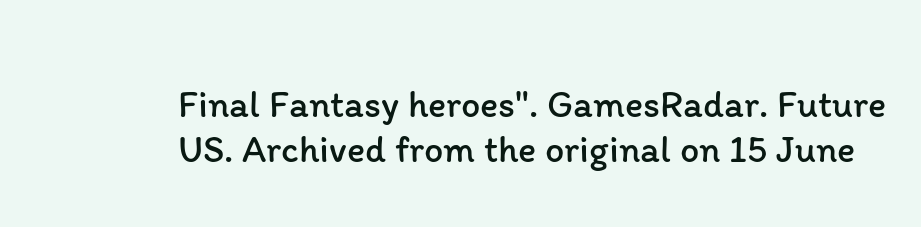Final Fantasy heroes". GamesRadar. Future US. Archived from the original on 15 June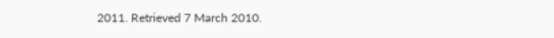2011. Retrieved 7 March 2010.